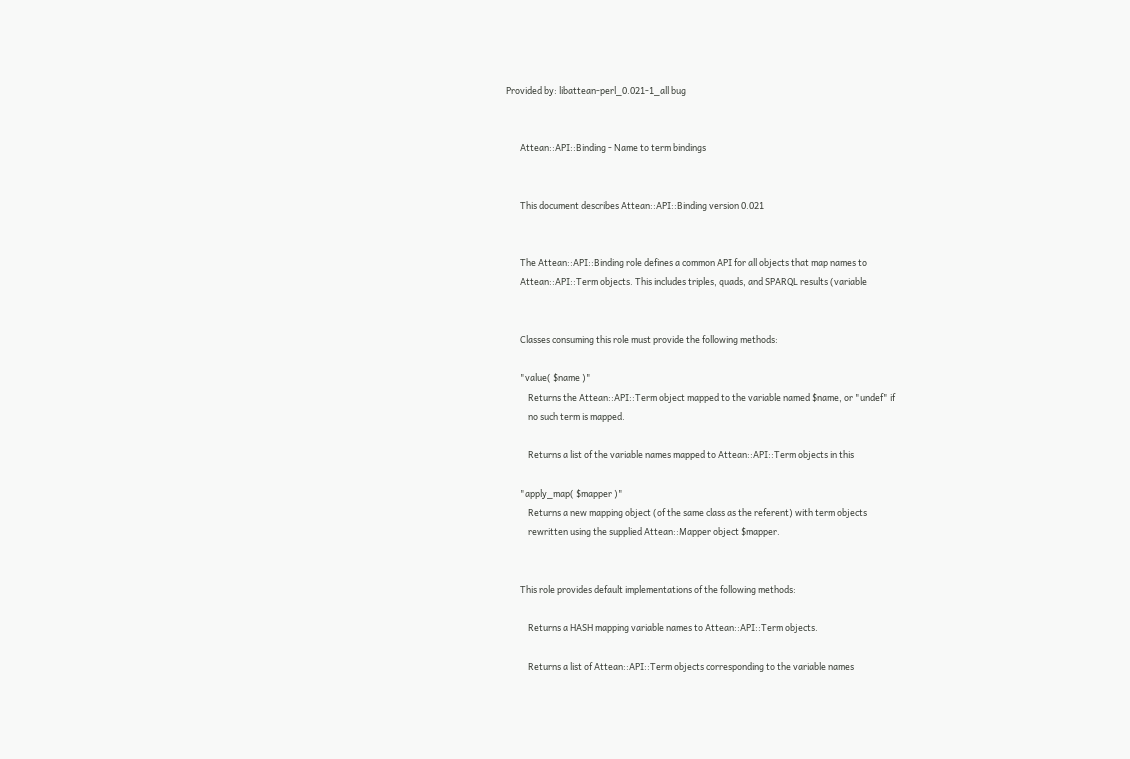Provided by: libattean-perl_0.021-1_all bug


       Attean::API::Binding - Name to term bindings


       This document describes Attean::API::Binding version 0.021


       The Attean::API::Binding role defines a common API for all objects that map names to
       Attean::API::Term objects. This includes triples, quads, and SPARQL results (variable


       Classes consuming this role must provide the following methods:

       "value( $name )"
           Returns the Attean::API::Term object mapped to the variable named $name, or "undef" if
           no such term is mapped.

           Returns a list of the variable names mapped to Attean::API::Term objects in this

       "apply_map( $mapper )"
           Returns a new mapping object (of the same class as the referent) with term objects
           rewritten using the supplied Attean::Mapper object $mapper.


       This role provides default implementations of the following methods:

           Returns a HASH mapping variable names to Attean::API::Term objects.

           Returns a list of Attean::API::Term objects corresponding to the variable names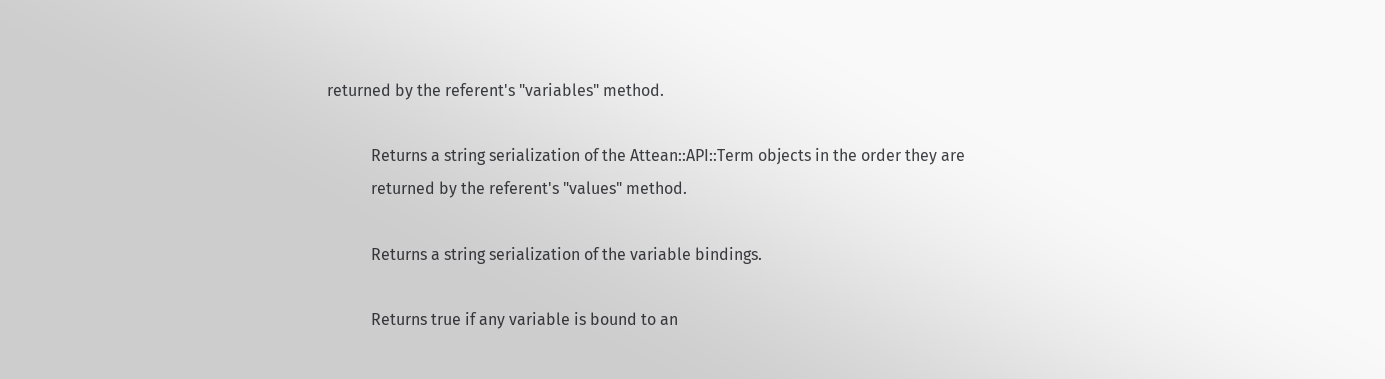returned by the referent's "variables" method.

           Returns a string serialization of the Attean::API::Term objects in the order they are
           returned by the referent's "values" method.

           Returns a string serialization of the variable bindings.

           Returns true if any variable is bound to an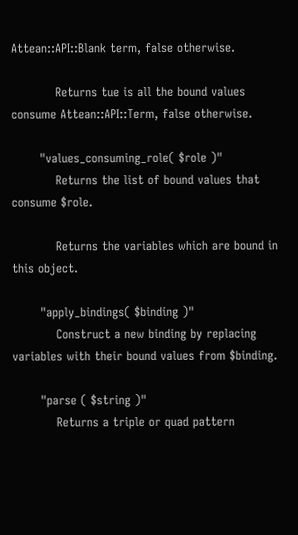Attean::API::Blank term, false otherwise.

           Returns tue is all the bound values consume Attean::API::Term, false otherwise.

       "values_consuming_role( $role )"
           Returns the list of bound values that consume $role.

           Returns the variables which are bound in this object.

       "apply_bindings( $binding )"
           Construct a new binding by replacing variables with their bound values from $binding.

       "parse ( $string )"
           Returns a triple or quad pattern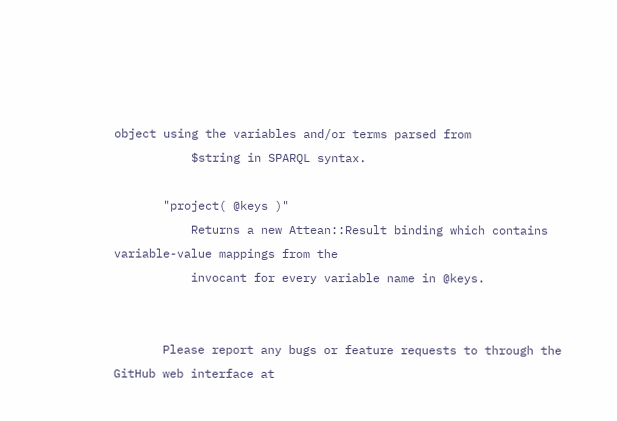object using the variables and/or terms parsed from
           $string in SPARQL syntax.

       "project( @keys )"
           Returns a new Attean::Result binding which contains variable-value mappings from the
           invocant for every variable name in @keys.


       Please report any bugs or feature requests to through the GitHub web interface at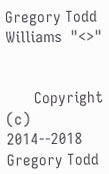Gregory Todd Williams  "<>"


       Copyright (c) 2014--2018 Gregory Todd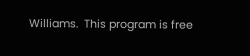Williams.  This program is free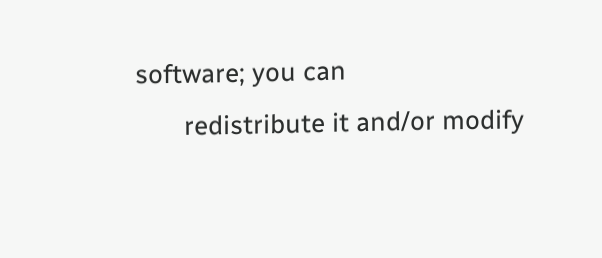software; you can
       redistribute it and/or modify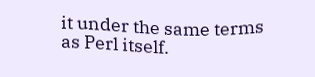it under the same terms as Perl itself.